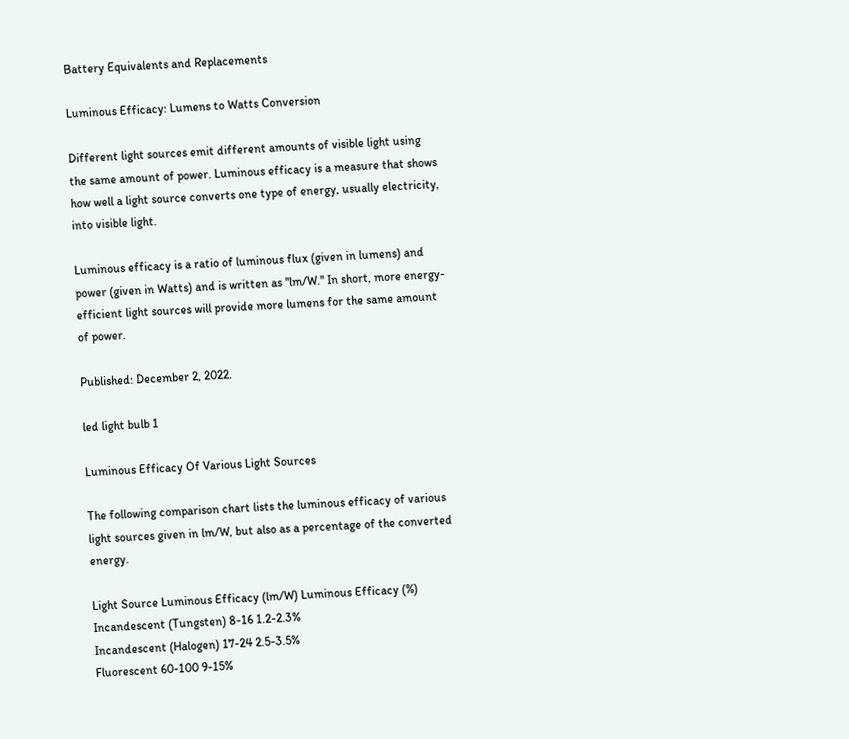Battery Equivalents and Replacements

Luminous Efficacy: Lumens to Watts Conversion

Different light sources emit different amounts of visible light using the same amount of power. Luminous efficacy is a measure that shows how well a light source converts one type of energy, usually electricity, into visible light.

Luminous efficacy is a ratio of luminous flux (given in lumens) and power (given in Watts) and is written as "lm/W." In short, more energy-efficient light sources will provide more lumens for the same amount of power.

Published: December 2, 2022.

led light bulb 1

Luminous Efficacy Of Various Light Sources

The following comparison chart lists the luminous efficacy of various light sources given in lm/W, but also as a percentage of the converted energy.

Light Source Luminous Efficacy (lm/W) Luminous Efficacy (%)
Incandescent (Tungsten) 8-16 1.2-2.3%
Incandescent (Halogen) 17-24 2.5-3.5%
Fluorescent 60-100 9-15%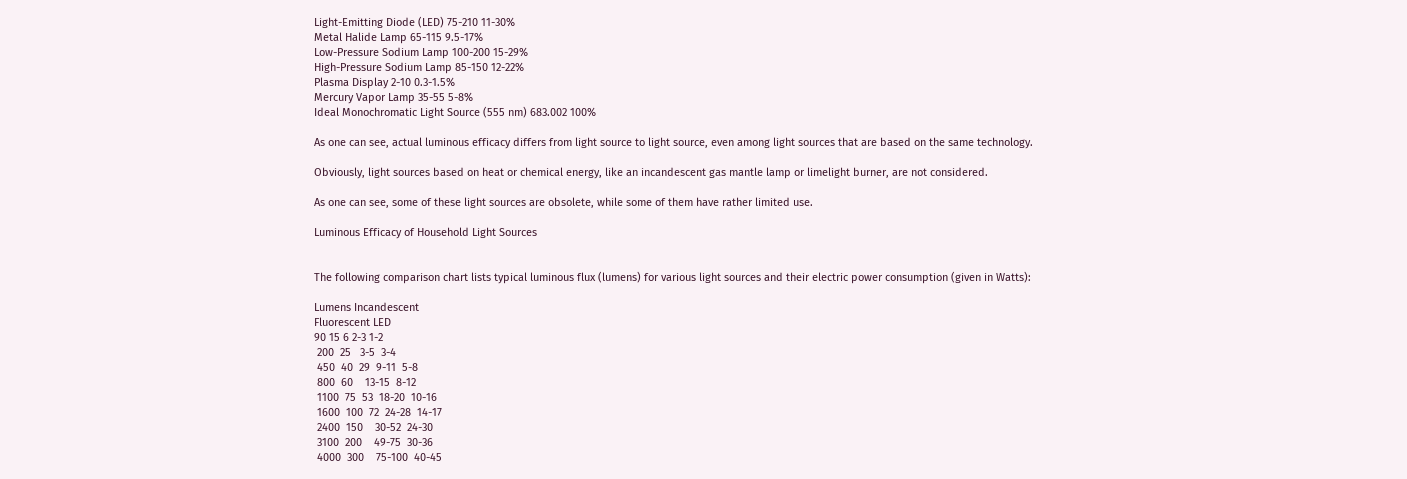Light-Emitting Diode (LED) 75-210 11-30%
Metal Halide Lamp 65-115 9.5-17%
Low-Pressure Sodium Lamp 100-200 15-29%
High-Pressure Sodium Lamp 85-150 12-22%
Plasma Display 2-10 0.3-1.5%
Mercury Vapor Lamp 35-55 5-8%
Ideal Monochromatic Light Source (555 nm) 683.002 100%

As one can see, actual luminous efficacy differs from light source to light source, even among light sources that are based on the same technology.

Obviously, light sources based on heat or chemical energy, like an incandescent gas mantle lamp or limelight burner, are not considered.

As one can see, some of these light sources are obsolete, while some of them have rather limited use.

Luminous Efficacy of Household Light Sources


The following comparison chart lists typical luminous flux (lumens) for various light sources and their electric power consumption (given in Watts):

Lumens Incandescent
Fluorescent LED
90 15 6 2-3 1-2
 200  25   3-5  3-4
 450  40  29  9-11  5-8
 800  60    13-15  8-12
 1100  75  53  18-20  10-16
 1600  100  72  24-28  14-17
 2400  150    30-52  24-30
 3100  200    49-75  30-36
 4000  300    75-100  40-45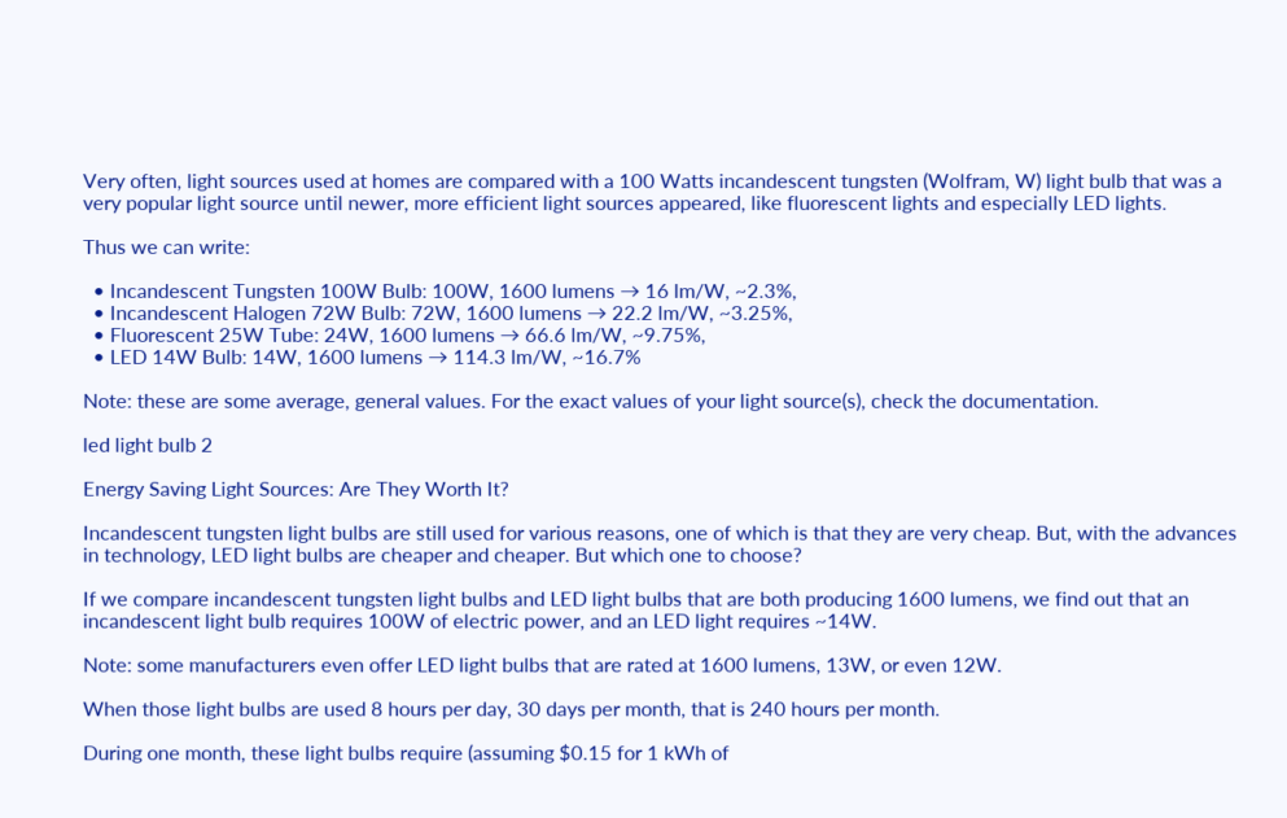Very often, light sources used at homes are compared with a 100 Watts incandescent tungsten (Wolfram, W) light bulb that was a very popular light source until newer, more efficient light sources appeared, like fluorescent lights and especially LED lights.

Thus we can write:

  • Incandescent Tungsten 100W Bulb: 100W, 1600 lumens → 16 lm/W, ~2.3%,
  • Incandescent Halogen 72W Bulb: 72W, 1600 lumens → 22.2 lm/W, ~3.25%,
  • Fluorescent 25W Tube: 24W, 1600 lumens → 66.6 lm/W, ~9.75%,
  • LED 14W Bulb: 14W, 1600 lumens → 114.3 lm/W, ~16.7%

Note: these are some average, general values. For the exact values of your light source(s), check the documentation.

led light bulb 2

Energy Saving Light Sources: Are They Worth It?

Incandescent tungsten light bulbs are still used for various reasons, one of which is that they are very cheap. But, with the advances in technology, LED light bulbs are cheaper and cheaper. But which one to choose?

If we compare incandescent tungsten light bulbs and LED light bulbs that are both producing 1600 lumens, we find out that an incandescent light bulb requires 100W of electric power, and an LED light requires ~14W.

Note: some manufacturers even offer LED light bulbs that are rated at 1600 lumens, 13W, or even 12W.

When those light bulbs are used 8 hours per day, 30 days per month, that is 240 hours per month.

During one month, these light bulbs require (assuming $0.15 for 1 kWh of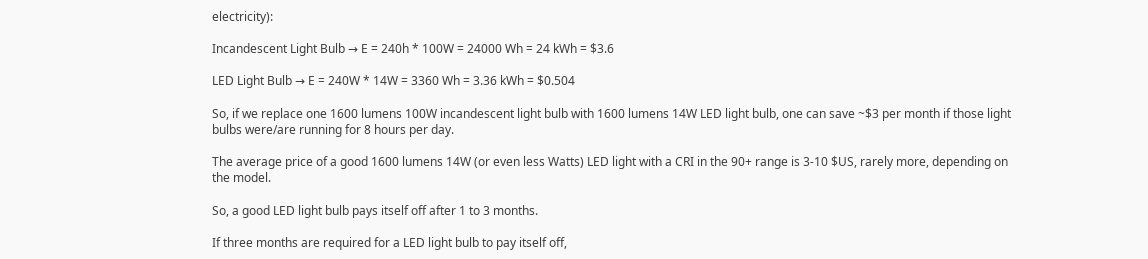electricity):

Incandescent Light Bulb → E = 240h * 100W = 24000 Wh = 24 kWh = $3.6

LED Light Bulb → E = 240W * 14W = 3360 Wh = 3.36 kWh = $0.504

So, if we replace one 1600 lumens 100W incandescent light bulb with 1600 lumens 14W LED light bulb, one can save ~$3 per month if those light bulbs were/are running for 8 hours per day.

The average price of a good 1600 lumens 14W (or even less Watts) LED light with a CRI in the 90+ range is 3-10 $US, rarely more, depending on the model.

So, a good LED light bulb pays itself off after 1 to 3 months.

If three months are required for a LED light bulb to pay itself off,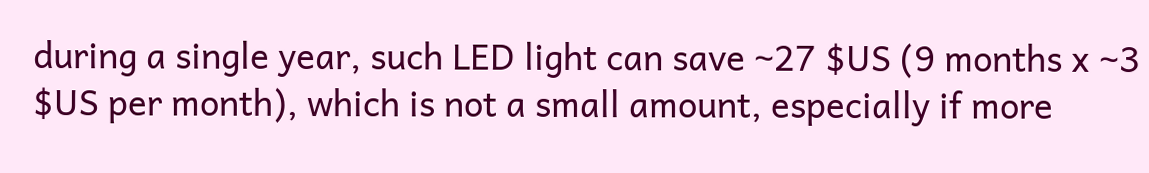during a single year, such LED light can save ~27 $US (9 months x ~3 $US per month), which is not a small amount, especially if more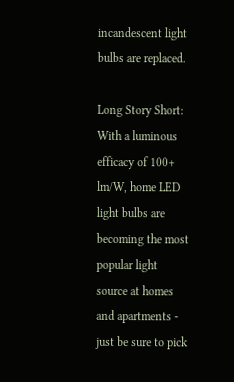incandescent light bulbs are replaced.

Long Story Short: With a luminous efficacy of 100+ lm/W, home LED light bulbs are becoming the most popular light source at homes and apartments - just be sure to pick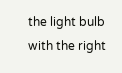the light bulb with the right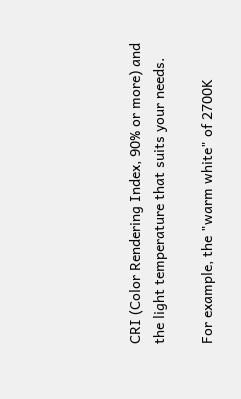CRI (Color Rendering Index, 90% or more) and the light temperature that suits your needs.

For example, the "warm white" of 2700K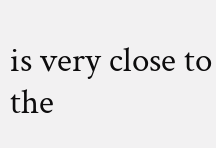is very close to the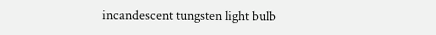incandescent tungsten light bulb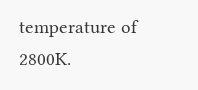temperature of 2800K.